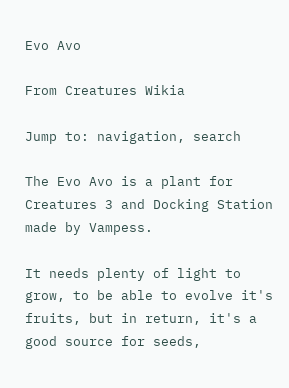Evo Avo

From Creatures Wikia

Jump to: navigation, search

The Evo Avo is a plant for Creatures 3 and Docking Station made by Vampess.

It needs plenty of light to grow, to be able to evolve it's fruits, but in return, it's a good source for seeds,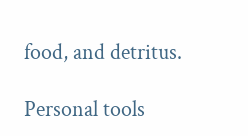food, and detritus.

Personal tools